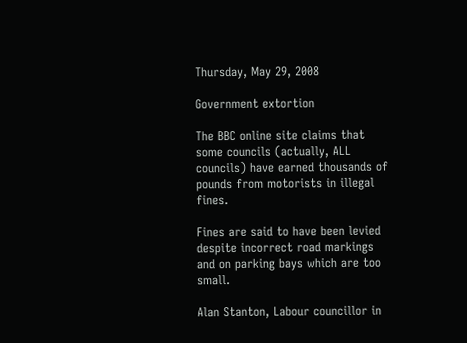Thursday, May 29, 2008

Government extortion

The BBC online site claims that some councils (actually, ALL councils) have earned thousands of pounds from motorists in illegal fines.

Fines are said to have been levied despite incorrect road markings and on parking bays which are too small.

Alan Stanton, Labour councillor in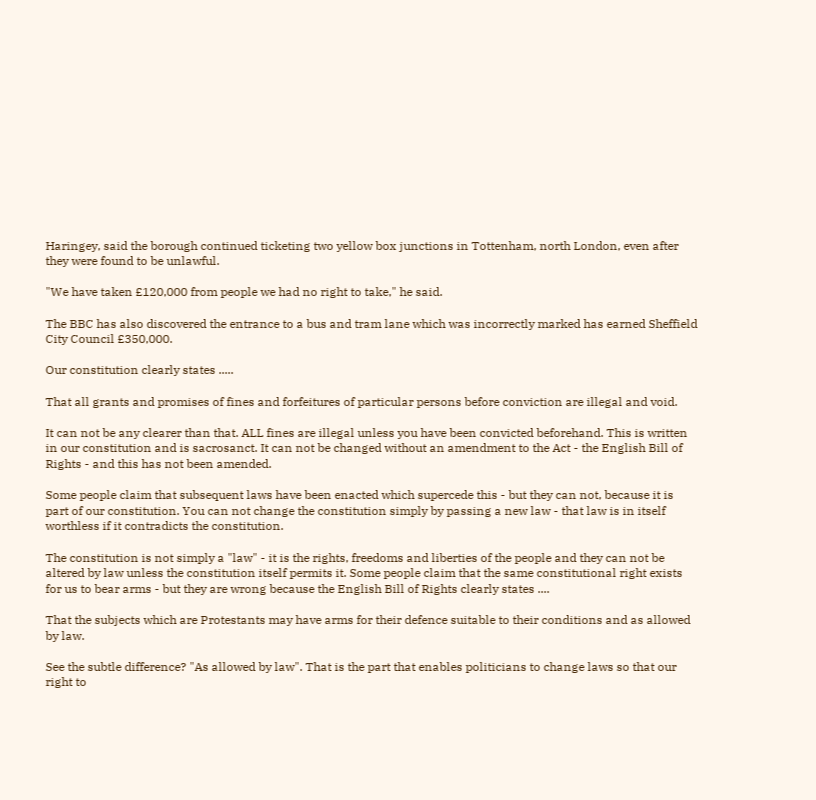Haringey, said the borough continued ticketing two yellow box junctions in Tottenham, north London, even after they were found to be unlawful.

"We have taken £120,000 from people we had no right to take," he said.

The BBC has also discovered the entrance to a bus and tram lane which was incorrectly marked has earned Sheffield City Council £350,000.

Our constitution clearly states .....

That all grants and promises of fines and forfeitures of particular persons before conviction are illegal and void.

It can not be any clearer than that. ALL fines are illegal unless you have been convicted beforehand. This is written in our constitution and is sacrosanct. It can not be changed without an amendment to the Act - the English Bill of Rights - and this has not been amended.

Some people claim that subsequent laws have been enacted which supercede this - but they can not, because it is part of our constitution. You can not change the constitution simply by passing a new law - that law is in itself worthless if it contradicts the constitution.

The constitution is not simply a "law" - it is the rights, freedoms and liberties of the people and they can not be altered by law unless the constitution itself permits it. Some people claim that the same constitutional right exists for us to bear arms - but they are wrong because the English Bill of Rights clearly states ....

That the subjects which are Protestants may have arms for their defence suitable to their conditions and as allowed by law.

See the subtle difference? "As allowed by law". That is the part that enables politicians to change laws so that our right to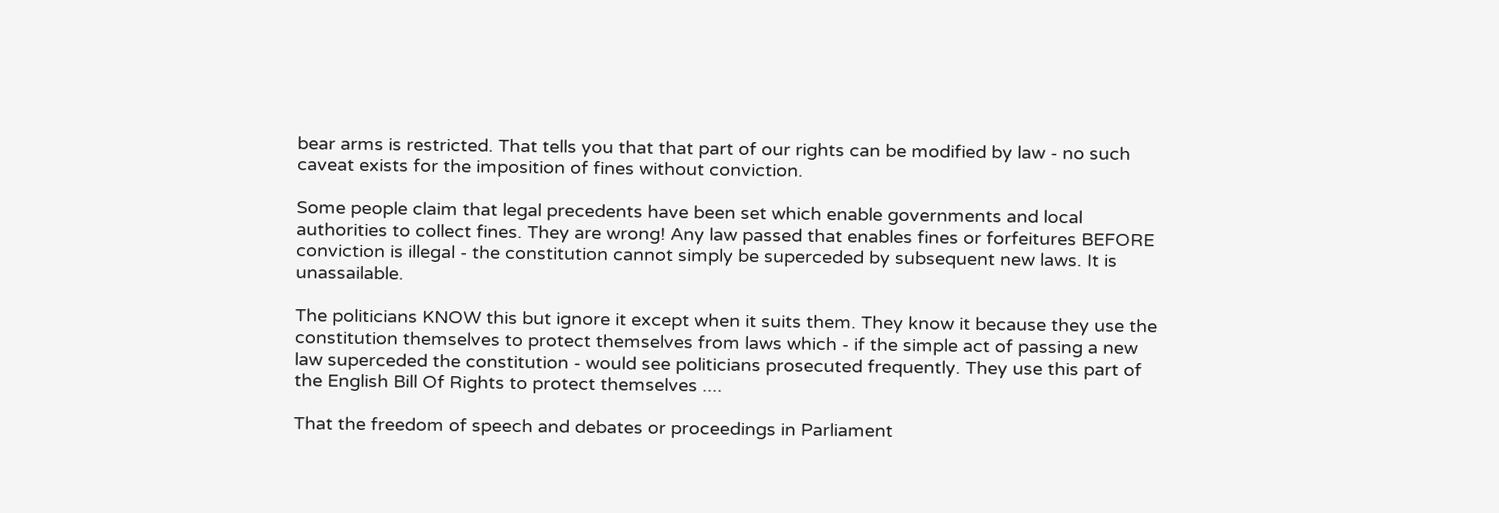bear arms is restricted. That tells you that that part of our rights can be modified by law - no such caveat exists for the imposition of fines without conviction.

Some people claim that legal precedents have been set which enable governments and local authorities to collect fines. They are wrong! Any law passed that enables fines or forfeitures BEFORE conviction is illegal - the constitution cannot simply be superceded by subsequent new laws. It is unassailable.

The politicians KNOW this but ignore it except when it suits them. They know it because they use the constitution themselves to protect themselves from laws which - if the simple act of passing a new law superceded the constitution - would see politicians prosecuted frequently. They use this part of the English Bill Of Rights to protect themselves ....

That the freedom of speech and debates or proceedings in Parliament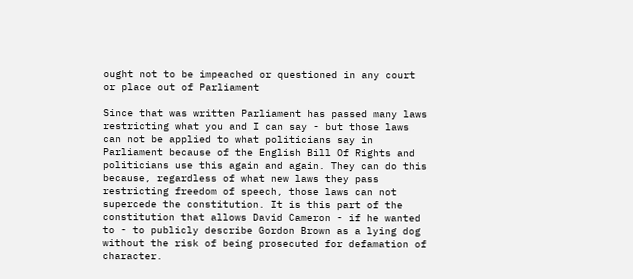ought not to be impeached or questioned in any court or place out of Parliament

Since that was written Parliament has passed many laws restricting what you and I can say - but those laws can not be applied to what politicians say in Parliament because of the English Bill Of Rights and politicians use this again and again. They can do this because, regardless of what new laws they pass restricting freedom of speech, those laws can not supercede the constitution. It is this part of the constitution that allows David Cameron - if he wanted to - to publicly describe Gordon Brown as a lying dog without the risk of being prosecuted for defamation of character.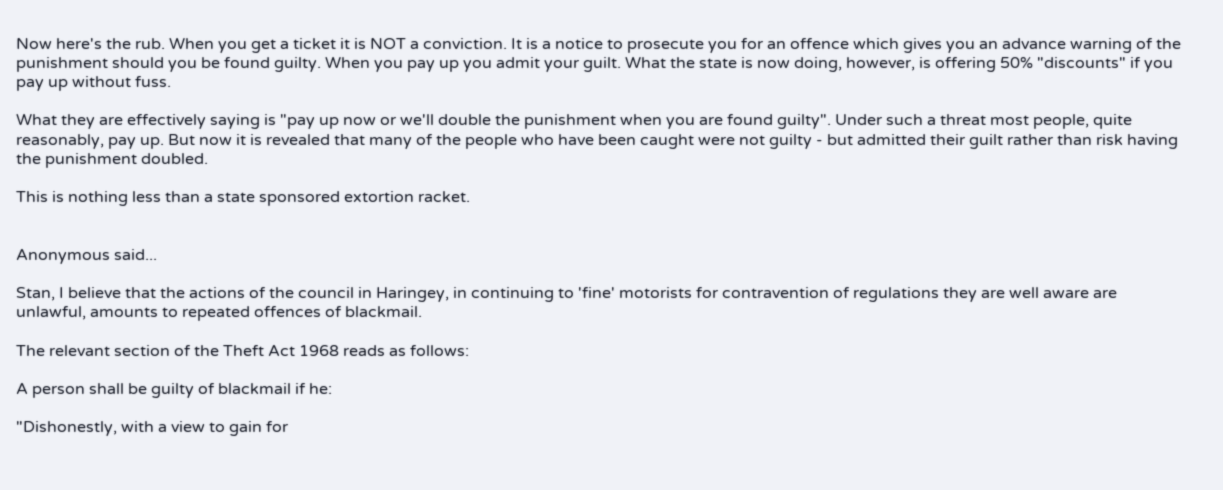Now here's the rub. When you get a ticket it is NOT a conviction. It is a notice to prosecute you for an offence which gives you an advance warning of the punishment should you be found guilty. When you pay up you admit your guilt. What the state is now doing, however, is offering 50% "discounts" if you pay up without fuss.

What they are effectively saying is "pay up now or we'll double the punishment when you are found guilty". Under such a threat most people, quite reasonably, pay up. But now it is revealed that many of the people who have been caught were not guilty - but admitted their guilt rather than risk having the punishment doubled.

This is nothing less than a state sponsored extortion racket.


Anonymous said...

Stan, I believe that the actions of the council in Haringey, in continuing to 'fine' motorists for contravention of regulations they are well aware are unlawful, amounts to repeated offences of blackmail.

The relevant section of the Theft Act 1968 reads as follows:

A person shall be guilty of blackmail if he:

"Dishonestly, with a view to gain for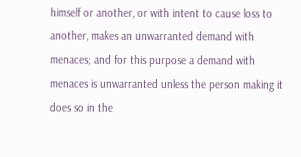himself or another, or with intent to cause loss to another, makes an unwarranted demand with menaces; and for this purpose a demand with menaces is unwarranted unless the person making it does so in the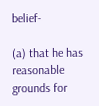belief-

(a) that he has reasonable grounds for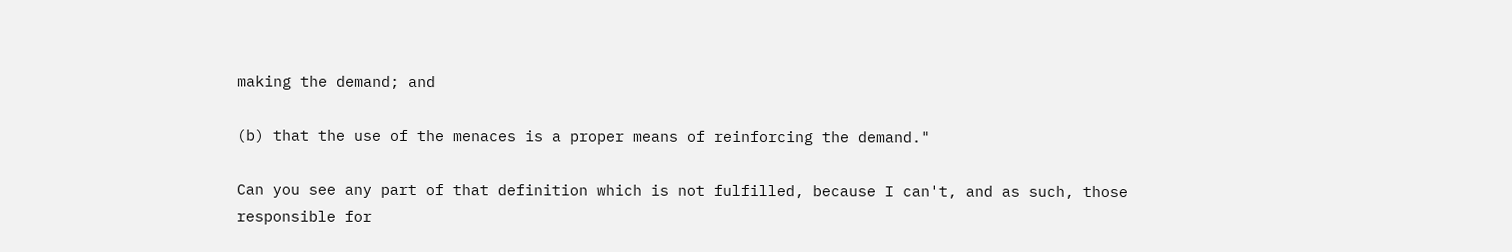making the demand; and

(b) that the use of the menaces is a proper means of reinforcing the demand."

Can you see any part of that definition which is not fulfilled, because I can't, and as such, those responsible for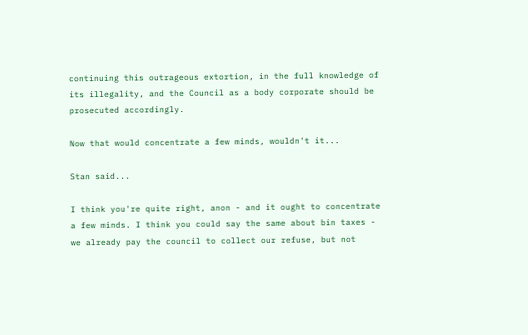continuing this outrageous extortion, in the full knowledge of its illegality, and the Council as a body corporate should be prosecuted accordingly.

Now that would concentrate a few minds, wouldn't it...

Stan said...

I think you're quite right, anon - and it ought to concentrate a few minds. I think you could say the same about bin taxes - we already pay the council to collect our refuse, but not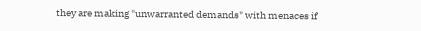they are making "unwarranted demands" with menaces if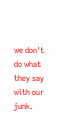we don't do what they say with our junk.